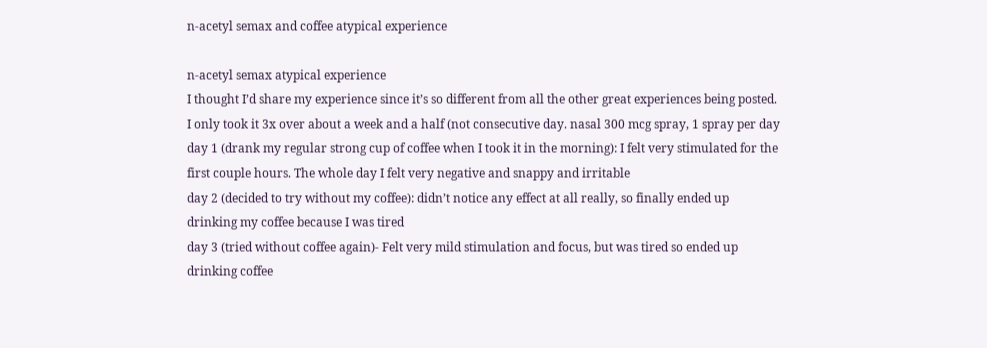n-acetyl semax and coffee atypical experience

n-acetyl semax atypical experience
I thought I’d share my experience since it’s so different from all the other great experiences being posted. I only took it 3x over about a week and a half (not consecutive day. nasal 300 mcg spray, 1 spray per day
day 1 (drank my regular strong cup of coffee when I took it in the morning): I felt very stimulated for the first couple hours. The whole day I felt very negative and snappy and irritable
day 2 (decided to try without my coffee): didn’t notice any effect at all really, so finally ended up drinking my coffee because I was tired
day 3 (tried without coffee again)- Felt very mild stimulation and focus, but was tired so ended up drinking coffee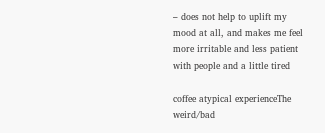– does not help to uplift my mood at all, and makes me feel more irritable and less patient with people and a little tired

coffee atypical experienceThe weird/bad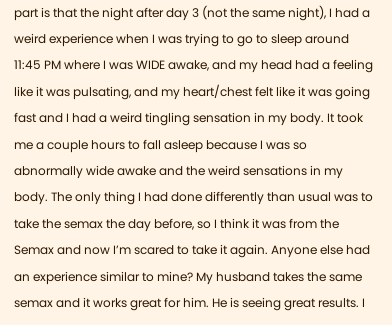part is that the night after day 3 (not the same night), I had a weird experience when I was trying to go to sleep around 11:45 PM where I was WIDE awake, and my head had a feeling like it was pulsating, and my heart/chest felt like it was going fast and I had a weird tingling sensation in my body. It took me a couple hours to fall asleep because I was so abnormally wide awake and the weird sensations in my body. The only thing I had done differently than usual was to take the semax the day before, so I think it was from the Semax and now I’m scared to take it again. Anyone else had an experience similar to mine? My husband takes the same semax and it works great for him. He is seeing great results. I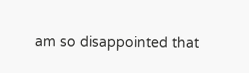am so disappointed that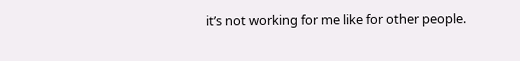it’s not working for me like for other people.